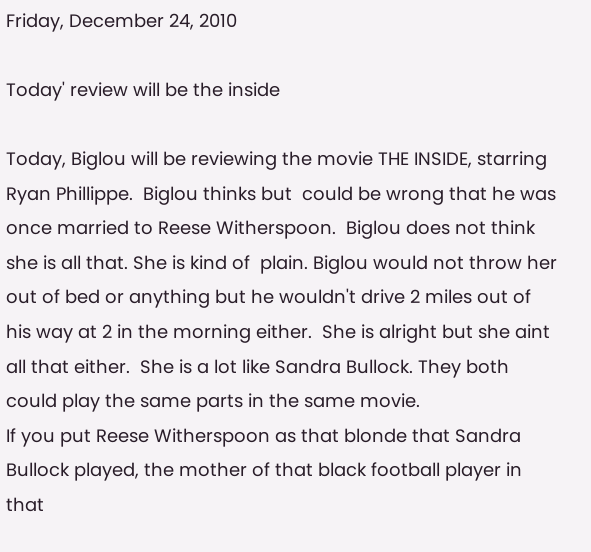Friday, December 24, 2010

Today' review will be the inside

Today, Biglou will be reviewing the movie THE INSIDE, starring Ryan Phillippe.  Biglou thinks but  could be wrong that he was once married to Reese Witherspoon.  Biglou does not think she is all that. She is kind of  plain. Biglou would not throw her out of bed or anything but he wouldn't drive 2 miles out of his way at 2 in the morning either.  She is alright but she aint all that either.  She is a lot like Sandra Bullock. They both could play the same parts in the same movie.
If you put Reese Witherspoon as that blonde that Sandra Bullock played, the mother of that black football player in that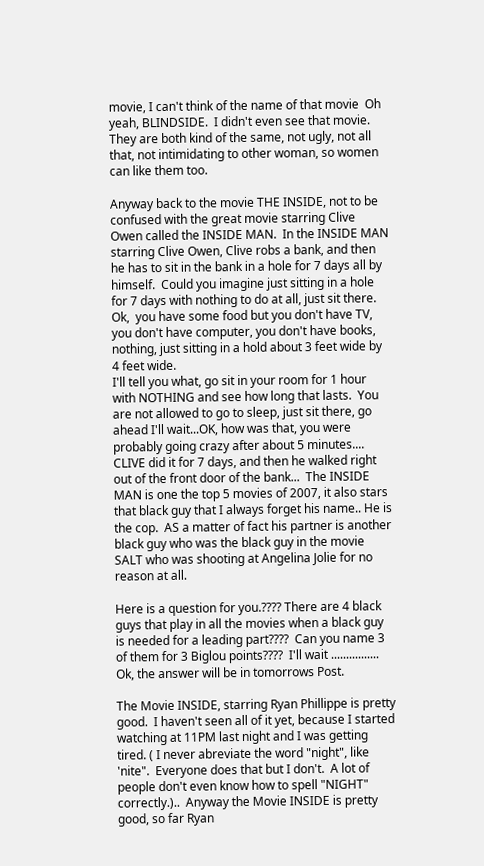movie, I can't think of the name of that movie  Oh yeah, BLINDSIDE.  I didn't even see that movie.  They are both kind of the same, not ugly, not all that, not intimidating to other woman, so women can like them too.

Anyway back to the movie THE INSIDE, not to be confused with the great movie starring Clive Owen called the INSIDE MAN.  In the INSIDE MAN starring Clive Owen, Clive robs a bank, and then he has to sit in the bank in a hole for 7 days all by himself.  Could you imagine just sitting in a hole for 7 days with nothing to do at all, just sit there.  Ok,  you have some food but you don't have TV, you don't have computer, you don't have books, nothing, just sitting in a hold about 3 feet wide by 4 feet wide.
I'll tell you what, go sit in your room for 1 hour with NOTHING and see how long that lasts.  You are not allowed to go to sleep, just sit there, go ahead I'll wait...OK, how was that, you were probably going crazy after about 5 minutes.... CLIVE did it for 7 days, and then he walked right out of the front door of the bank...  The INSIDE MAN is one the top 5 movies of 2007, it also stars that black guy that I always forget his name.. He is the cop.  AS a matter of fact his partner is another black guy who was the black guy in the movie SALT who was shooting at Angelina Jolie for no reason at all.

Here is a question for you.???? There are 4 black guys that play in all the movies when a black guy is needed for a leading part????  Can you name 3 of them for 3 Biglou points????  I'll wait ................
Ok, the answer will be in tomorrows Post.

The Movie INSIDE, starring Ryan Phillippe is pretty good.  I haven't seen all of it yet, because I started watching at 11PM last night and I was getting tired. ( I never abreviate the word "night", like 'nite".  Everyone does that but I don't.  A lot of people don't even know how to spell "NIGHT" correctly.)..  Anyway the Movie INSIDE is pretty good, so far Ryan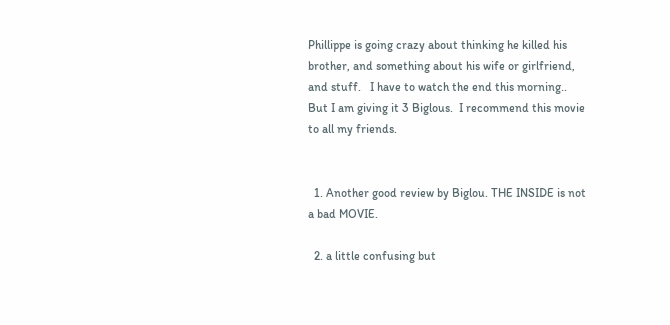Phillippe is going crazy about thinking he killed his brother, and something about his wife or girlfriend, and stuff.   I have to watch the end this morning..  But I am giving it 3 Biglous.  I recommend this movie to all my friends.


  1. Another good review by Biglou. THE INSIDE is not a bad MOVIE.

  2. a little confusing but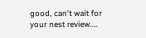good, can't wait for your nest review....